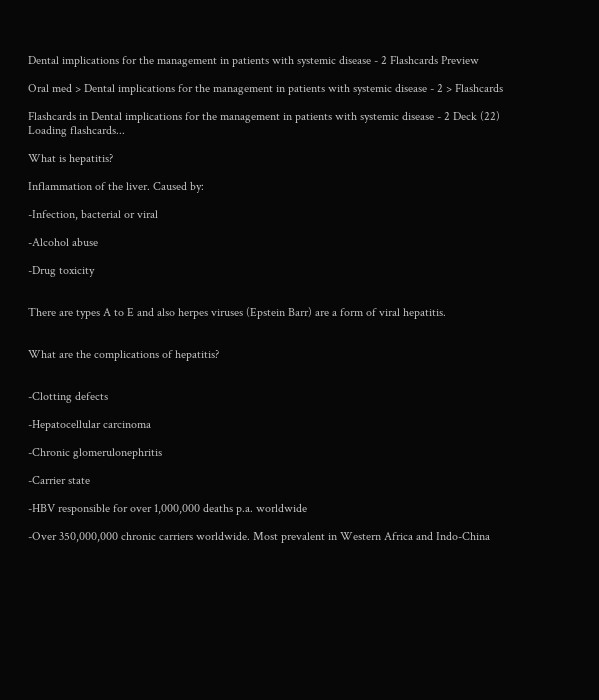Dental implications for the management in patients with systemic disease - 2 Flashcards Preview

Oral med > Dental implications for the management in patients with systemic disease - 2 > Flashcards

Flashcards in Dental implications for the management in patients with systemic disease - 2 Deck (22)
Loading flashcards...

What is hepatitis?

Inflammation of the liver. Caused by:

-Infection, bacterial or viral

-Alcohol abuse

-Drug toxicity


There are types A to E and also herpes viruses (Epstein Barr) are a form of viral hepatitis.


What are the complications of hepatitis?


-Clotting defects

-Hepatocellular carcinoma

-Chronic glomerulonephritis

-Carrier state

-HBV responsible for over 1,000,000 deaths p.a. worldwide

-Over 350,000,000 chronic carriers worldwide. Most prevalent in Western Africa and Indo-China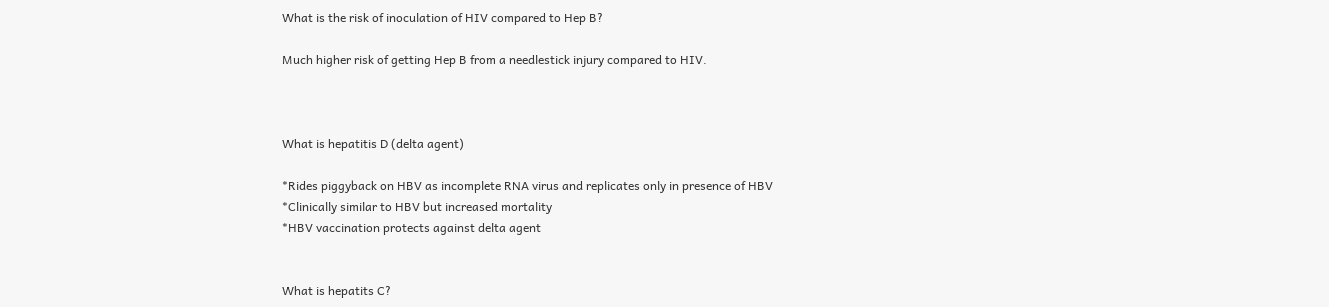What is the risk of inoculation of HIV compared to Hep B?

Much higher risk of getting Hep B from a needlestick injury compared to HIV.



What is hepatitis D (delta agent)

*Rides piggyback on HBV as incomplete RNA virus and replicates only in presence of HBV
*Clinically similar to HBV but increased mortality
*HBV vaccination protects against delta agent


What is hepatits C?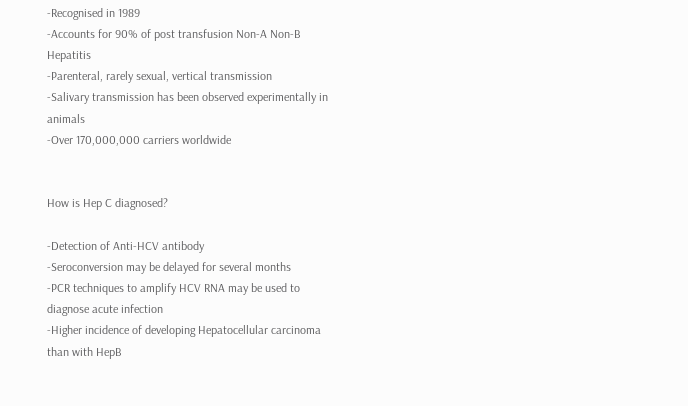-Recognised in 1989
-Accounts for 90% of post transfusion Non-A Non-B Hepatitis
-Parenteral, rarely sexual, vertical transmission
-Salivary transmission has been observed experimentally in animals
-Over 170,000,000 carriers worldwide


How is Hep C diagnosed?

-Detection of Anti-HCV antibody
-Seroconversion may be delayed for several months
-PCR techniques to amplify HCV RNA may be used to diagnose acute infection
-Higher incidence of developing Hepatocellular carcinoma than with HepB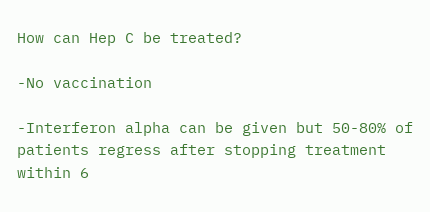How can Hep C be treated?

-No vaccination

-Interferon alpha can be given but 50-80% of patients regress after stopping treatment within 6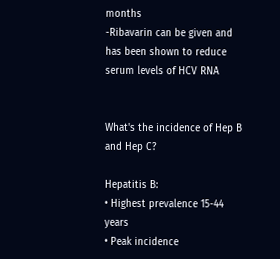months
-Ribavarin can be given and has been shown to reduce serum levels of HCV RNA


What's the incidence of Hep B and Hep C?

Hepatitis B:
• Highest prevalence 15-44 years
• Peak incidence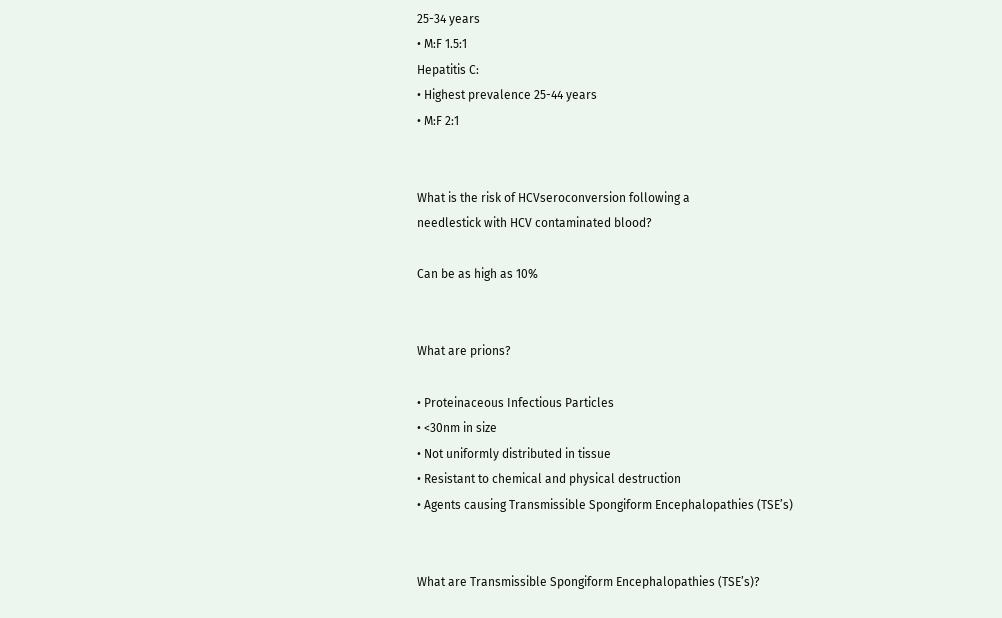25-34 years
• M:F 1.5:1
Hepatitis C:
• Highest prevalence 25-44 years
• M:F 2:1


What is the risk of HCVseroconversion following a
needlestick with HCV contaminated blood?

Can be as high as 10%


What are prions?

• Proteinaceous Infectious Particles
• <30nm in size
• Not uniformly distributed in tissue
• Resistant to chemical and physical destruction
• Agents causing Transmissible Spongiform Encephalopathies (TSE’s)


What are Transmissible Spongiform Encephalopathies (TSE’s)?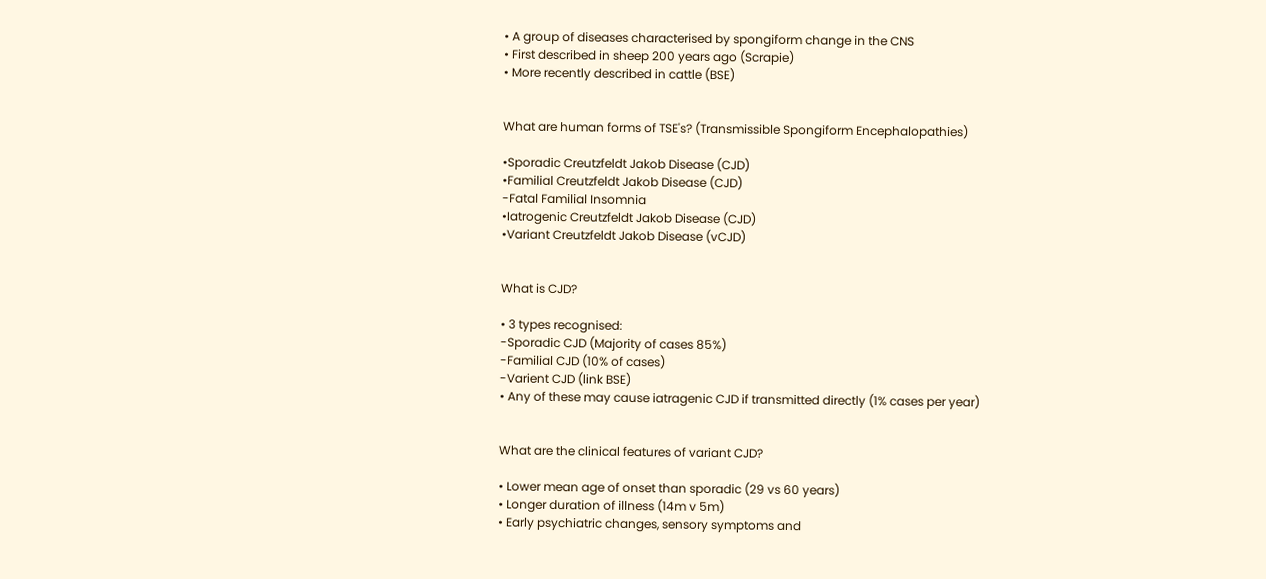• A group of diseases characterised by spongiform change in the CNS
• First described in sheep 200 years ago (Scrapie)
• More recently described in cattle (BSE)


What are human forms of TSE's? (Transmissible Spongiform Encephalopathies)

•Sporadic Creutzfeldt Jakob Disease (CJD)
•Familial Creutzfeldt Jakob Disease (CJD)
-Fatal Familial Insomnia
•Iatrogenic Creutzfeldt Jakob Disease (CJD)
•Variant Creutzfeldt Jakob Disease (vCJD)


What is CJD?

• 3 types recognised:
-Sporadic CJD (Majority of cases 85%)
-Familial CJD (10% of cases)
-Varient CJD (link BSE)
• Any of these may cause iatragenic CJD if transmitted directly (1% cases per year)


What are the clinical features of variant CJD?

• Lower mean age of onset than sporadic (29 vs 60 years)
• Longer duration of illness (14m v 5m)
• Early psychiatric changes, sensory symptoms and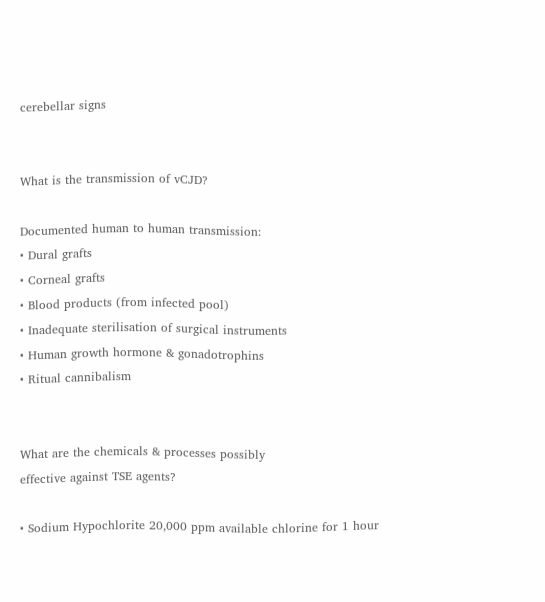cerebellar signs


What is the transmission of vCJD?

Documented human to human transmission:
• Dural grafts
• Corneal grafts
• Blood products (from infected pool)
• Inadequate sterilisation of surgical instruments
• Human growth hormone & gonadotrophins
• Ritual cannibalism


What are the chemicals & processes possibly
effective against TSE agents?

• Sodium Hypochlorite 20,000 ppm available chlorine for 1 hour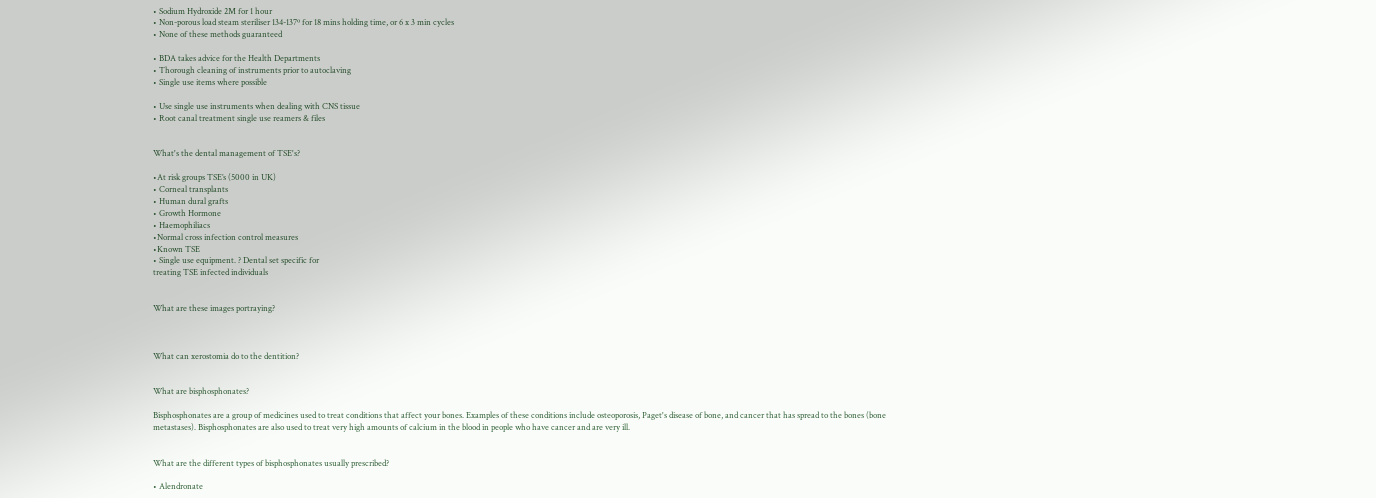• Sodium Hydroxide 2M for 1 hour
• Non-porous load steam steriliser 134-137º for 18 mins holding time, or 6 x 3 min cycles
• None of these methods guaranteed

• BDA takes advice for the Health Departments
• Thorough cleaning of instruments prior to autoclaving
• Single use items where possible

• Use single use instruments when dealing with CNS tissue
• Root canal treatment single use reamers & files


What's the dental management of TSE's?

•At risk groups TSE’s (5000 in UK)
• Corneal transplants
• Human dural grafts
• Growth Hormone
• Haemophiliacs
•Normal cross infection control measures
•Known TSE
• Single use equipment. ? Dental set specific for
treating TSE infected individuals


What are these images portraying?



What can xerostomia do to the dentition?


What are bisphosphonates?

Bisphosphonates are a group of medicines used to treat conditions that affect your bones. Examples of these conditions include osteoporosis, Paget's disease of bone, and cancer that has spread to the bones (bone metastases). Bisphosphonates are also used to treat very high amounts of calcium in the blood in people who have cancer and are very ill.


What are the different types of bisphosphonates usually prescribed?

• Alendronate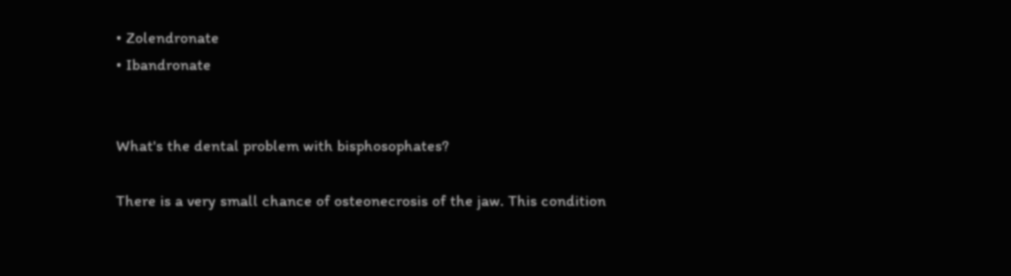• Zolendronate
• Ibandronate


What's the dental problem with bisphosophates?

There is a very small chance of osteonecrosis of the jaw. This condition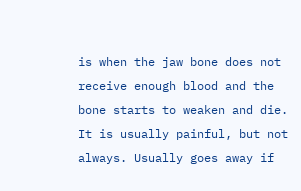is when the jaw bone does not receive enough blood and the bone starts to weaken and die. It is usually painful, but not always. Usually goes away if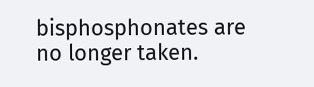bisphosphonates are no longer taken.